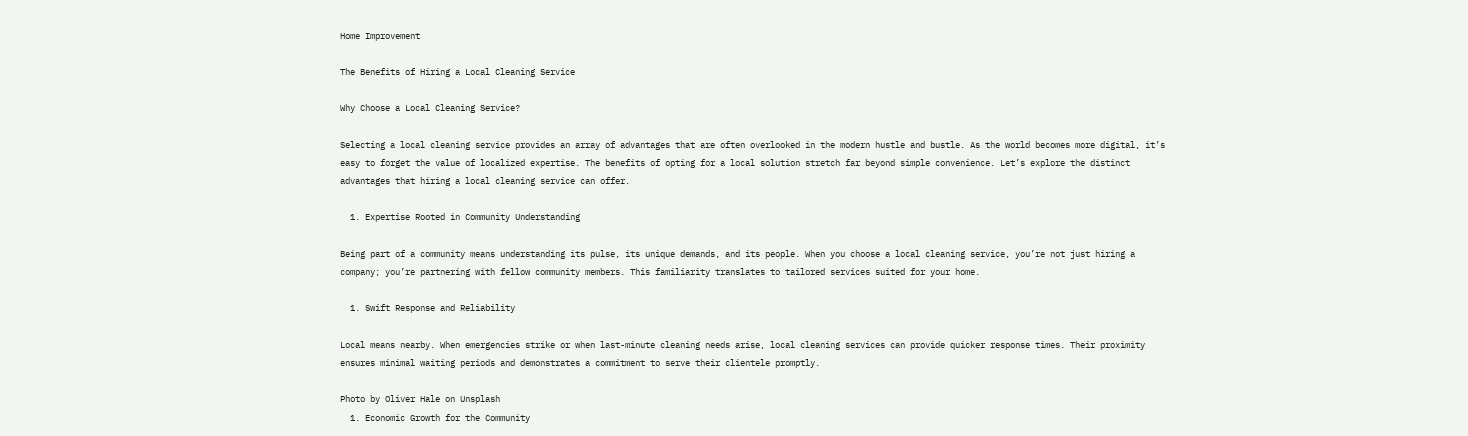Home Improvement

The Benefits of Hiring a Local Cleaning Service

Why Choose a Local Cleaning Service?

Selecting a local cleaning service provides an array of advantages that are often overlooked in the modern hustle and bustle. As the world becomes more digital, it’s easy to forget the value of localized expertise. The benefits of opting for a local solution stretch far beyond simple convenience. Let’s explore the distinct advantages that hiring a local cleaning service can offer.

  1. Expertise Rooted in Community Understanding

Being part of a community means understanding its pulse, its unique demands, and its people. When you choose a local cleaning service, you’re not just hiring a company; you’re partnering with fellow community members. This familiarity translates to tailored services suited for your home.

  1. Swift Response and Reliability

Local means nearby. When emergencies strike or when last-minute cleaning needs arise, local cleaning services can provide quicker response times. Their proximity ensures minimal waiting periods and demonstrates a commitment to serve their clientele promptly.

Photo by Oliver Hale on Unsplash
  1. Economic Growth for the Community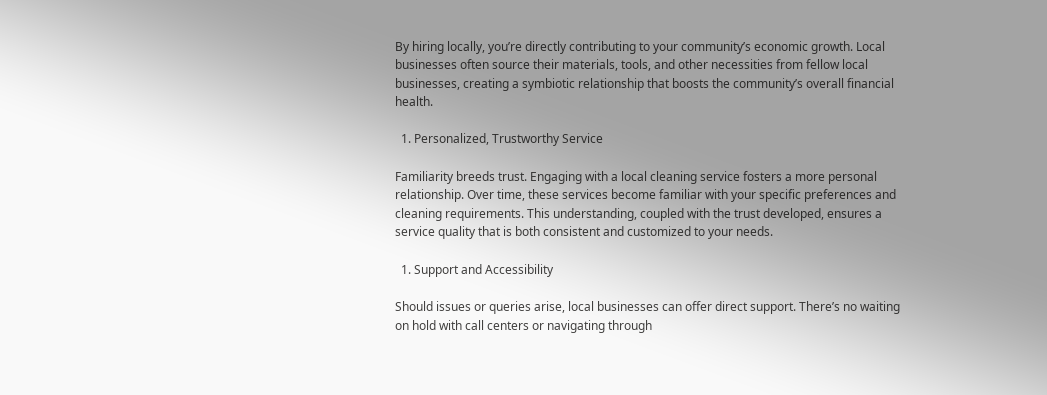By hiring locally, you’re directly contributing to your community’s economic growth. Local businesses often source their materials, tools, and other necessities from fellow local businesses, creating a symbiotic relationship that boosts the community’s overall financial health.

  1. Personalized, Trustworthy Service

Familiarity breeds trust. Engaging with a local cleaning service fosters a more personal relationship. Over time, these services become familiar with your specific preferences and cleaning requirements. This understanding, coupled with the trust developed, ensures a service quality that is both consistent and customized to your needs.

  1. Support and Accessibility

Should issues or queries arise, local businesses can offer direct support. There’s no waiting on hold with call centers or navigating through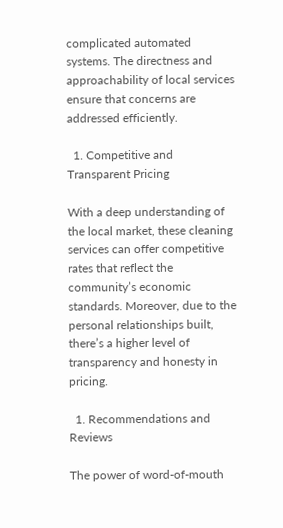complicated automated systems. The directness and approachability of local services ensure that concerns are addressed efficiently.

  1. Competitive and Transparent Pricing

With a deep understanding of the local market, these cleaning services can offer competitive rates that reflect the community’s economic standards. Moreover, due to the personal relationships built, there’s a higher level of transparency and honesty in pricing.

  1. Recommendations and Reviews

The power of word-of-mouth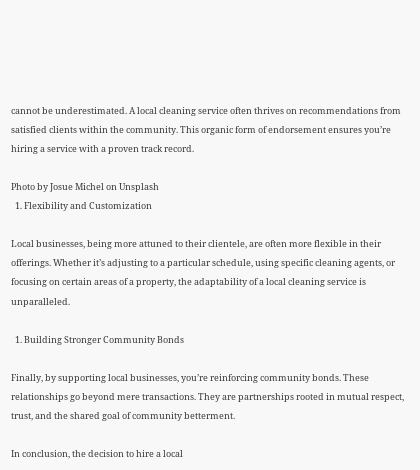cannot be underestimated. A local cleaning service often thrives on recommendations from satisfied clients within the community. This organic form of endorsement ensures you’re hiring a service with a proven track record.

Photo by Josue Michel on Unsplash
  1. Flexibility and Customization

Local businesses, being more attuned to their clientele, are often more flexible in their offerings. Whether it’s adjusting to a particular schedule, using specific cleaning agents, or focusing on certain areas of a property, the adaptability of a local cleaning service is unparalleled.

  1. Building Stronger Community Bonds

Finally, by supporting local businesses, you’re reinforcing community bonds. These relationships go beyond mere transactions. They are partnerships rooted in mutual respect, trust, and the shared goal of community betterment.

In conclusion, the decision to hire a local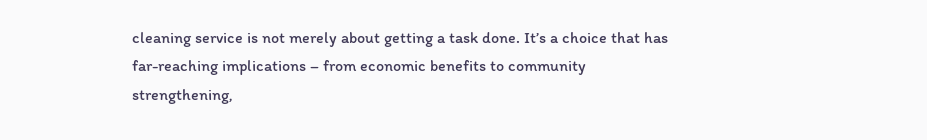cleaning service is not merely about getting a task done. It’s a choice that has far-reaching implications – from economic benefits to community strengthening,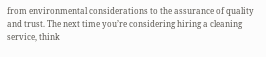from environmental considerations to the assurance of quality and trust. The next time you’re considering hiring a cleaning service, think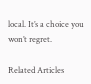local. It’s a choice you won’t regret.

Related Articles